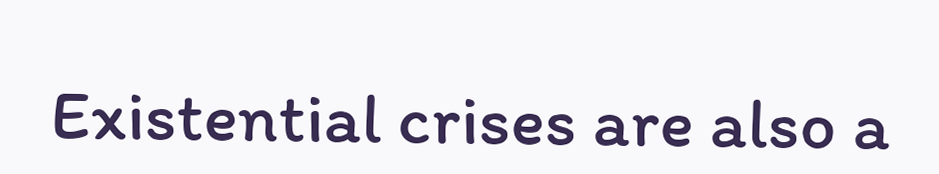Existential crises are also a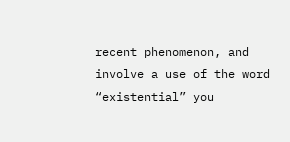recent phenomenon, and involve a use of the word “existential” you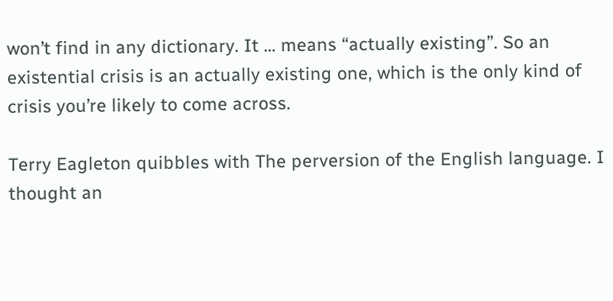won’t find in any dictionary. It … means “actually existing”. So an existential crisis is an actually existing one, which is the only kind of crisis you’re likely to come across.

Terry Eagleton quibbles with The perversion of the English language. I thought an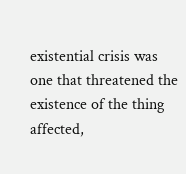existential crisis was one that threatened the existence of the thing affected,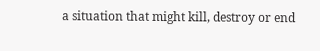a situation that might kill, destroy or end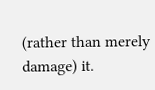(rather than merely damage) it.